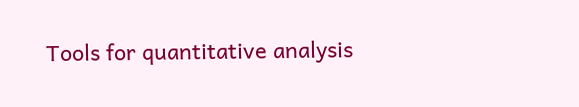Tools for quantitative analysis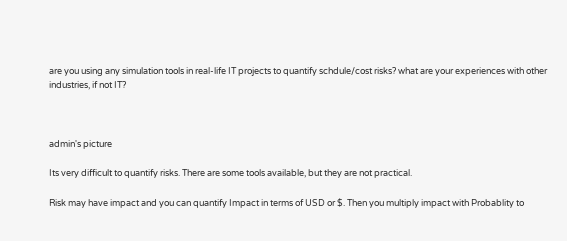are you using any simulation tools in real-life IT projects to quantify schdule/cost risks? what are your experiences with other industries, if not IT?



admin's picture

Its very difficult to quantify risks. There are some tools available, but they are not practical.

Risk may have impact and you can quantify Impact in terms of USD or $. Then you multiply impact with Probablity to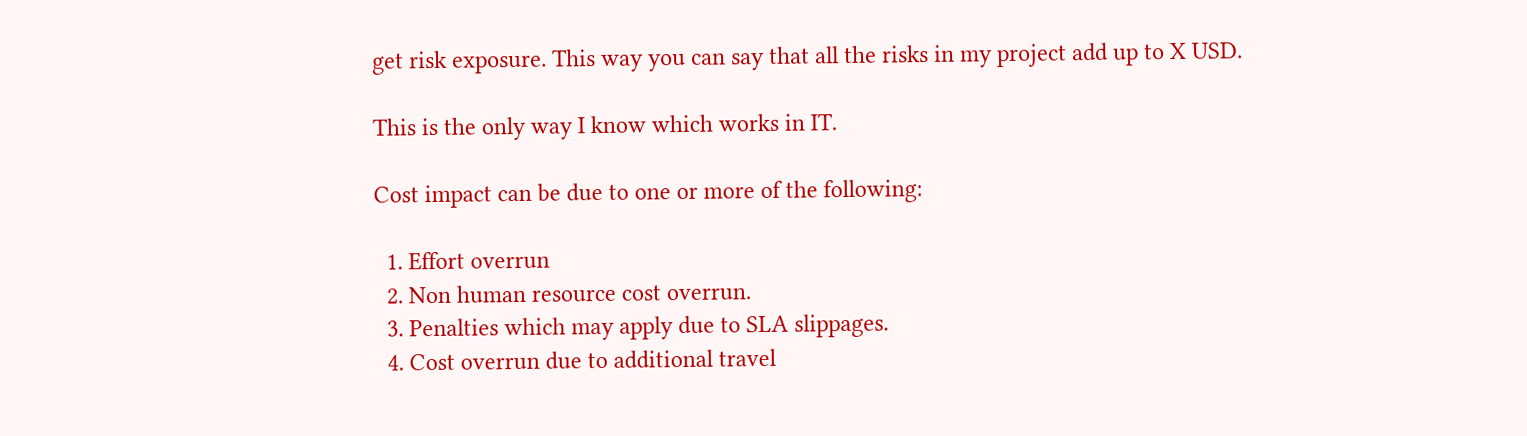get risk exposure. This way you can say that all the risks in my project add up to X USD.

This is the only way I know which works in IT.

Cost impact can be due to one or more of the following:

  1. Effort overrun
  2. Non human resource cost overrun.
  3. Penalties which may apply due to SLA slippages.
  4. Cost overrun due to additional travel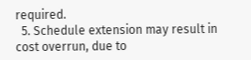required.
  5. Schedule extension may result in cost overrun, due to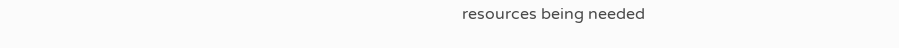resources being needed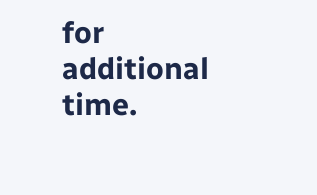for additional time.